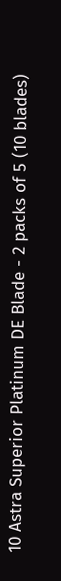10 Astra Superior Platinum DE Blade - 2 packs of 5 (10 blades)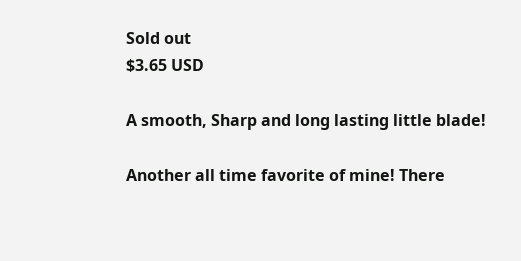Sold out
$3.65 USD

A smooth, Sharp and long lasting little blade!

Another all time favorite of mine! There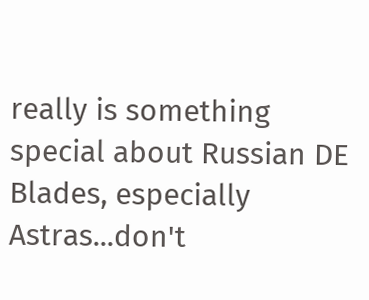really is something special about Russian DE Blades, especially Astras...don't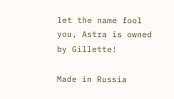let the name fool you, Astra is owned by Gillette!

Made in Russia